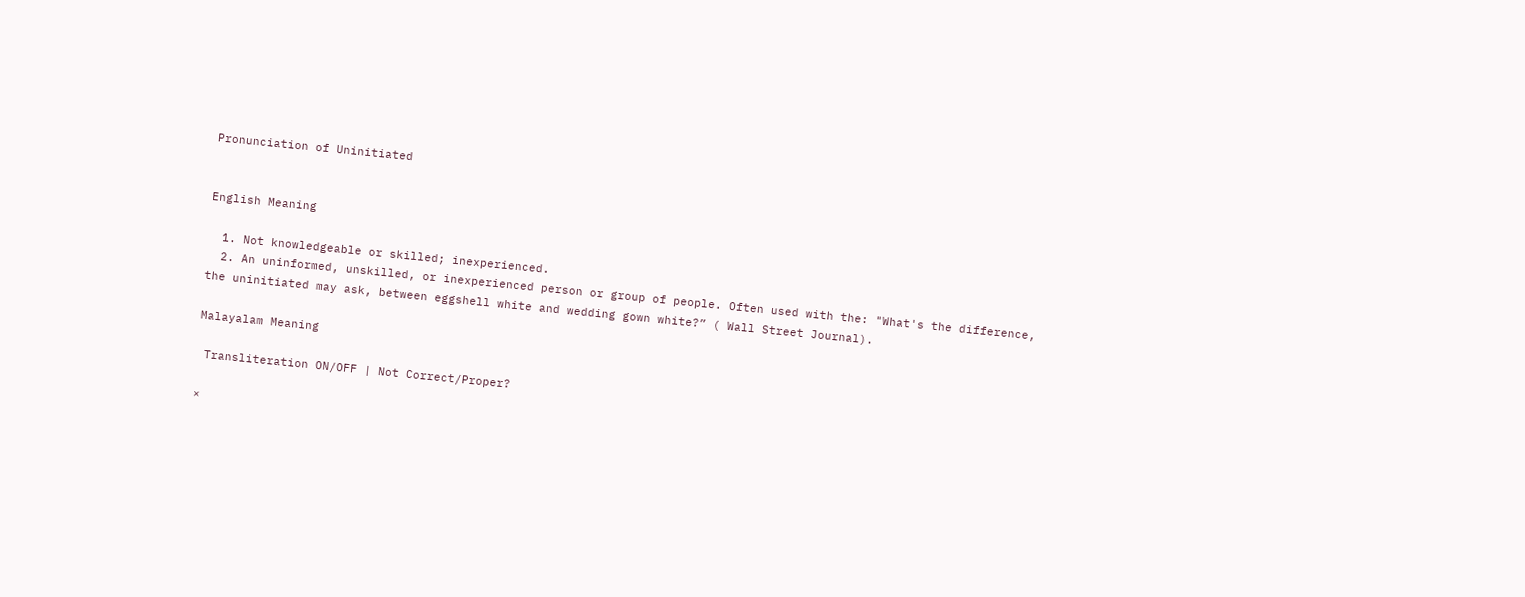Pronunciation of Uninitiated


English Meaning

  1. Not knowledgeable or skilled; inexperienced.
  2. An uninformed, unskilled, or inexperienced person or group of people. Often used with the: "What's the difference, the uninitiated may ask, between eggshell white and wedding gown white?” ( Wall Street Journal).

Malayalam Meaning

 Transliteration ON/OFF | Not Correct/Proper?

×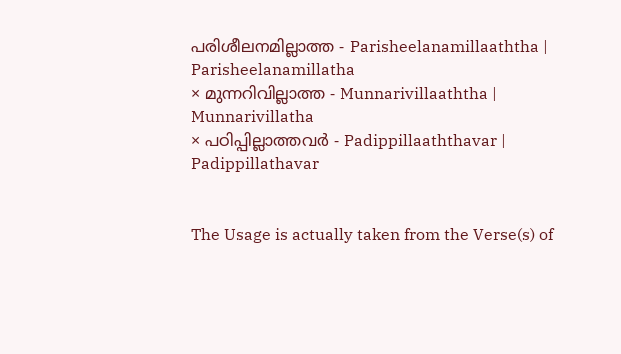പരിശീലനമില്ലാത്ത - Parisheelanamillaaththa | Parisheelanamillatha
× മുന്നറിവില്ലാത്ത - Munnarivillaaththa | Munnarivillatha
× പഠിപ്പില്ലാത്തവർ - Padippillaaththavar | Padippillathavar


The Usage is actually taken from the Verse(s) of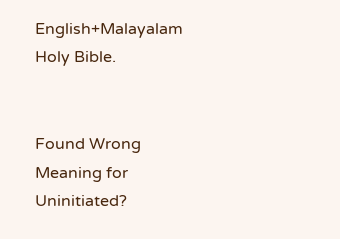English+Malayalam Holy Bible.


Found Wrong Meaning for Uninitiated?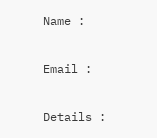Name :

Email :

Details :